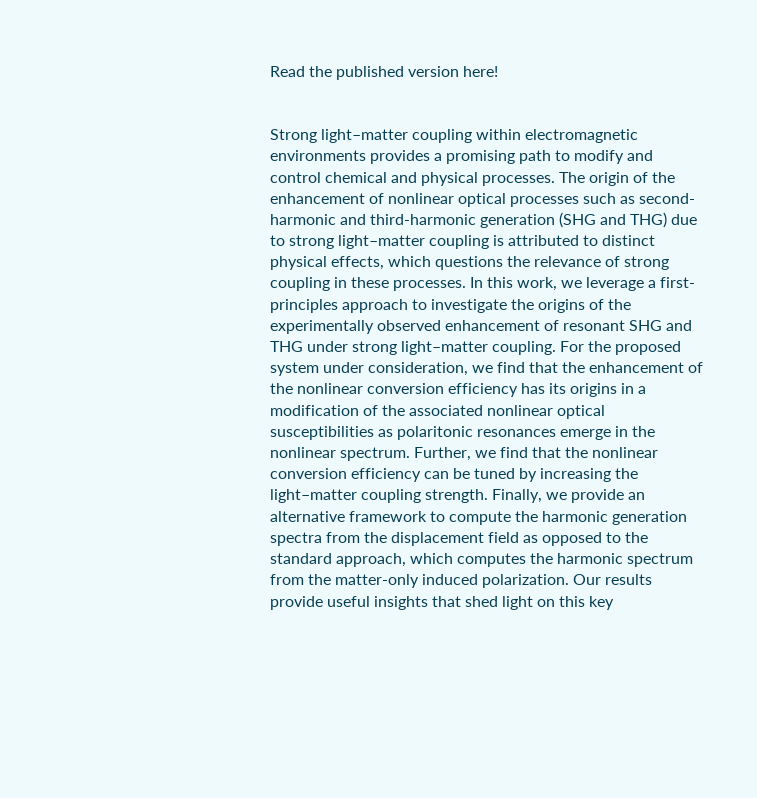Read the published version here!


Strong light–matter coupling within electromagnetic environments provides a promising path to modify and control chemical and physical processes. The origin of the enhancement of nonlinear optical processes such as second-harmonic and third-harmonic generation (SHG and THG) due to strong light–matter coupling is attributed to distinct physical effects, which questions the relevance of strong coupling in these processes. In this work, we leverage a first-principles approach to investigate the origins of the experimentally observed enhancement of resonant SHG and THG under strong light–matter coupling. For the proposed system under consideration, we find that the enhancement of the nonlinear conversion efficiency has its origins in a modification of the associated nonlinear optical susceptibilities as polaritonic resonances emerge in the nonlinear spectrum. Further, we find that the nonlinear conversion efficiency can be tuned by increasing the light–matter coupling strength. Finally, we provide an alternative framework to compute the harmonic generation spectra from the displacement field as opposed to the standard approach, which computes the harmonic spectrum from the matter-only induced polarization. Our results provide useful insights that shed light on this key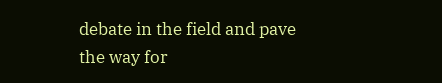debate in the field and pave the way for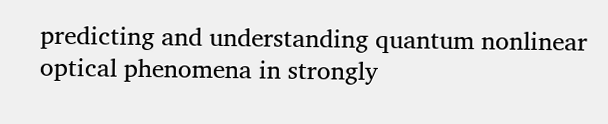predicting and understanding quantum nonlinear optical phenomena in strongly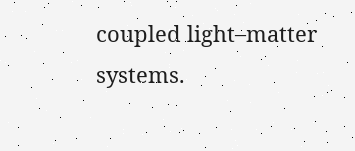coupled light–matter systems.